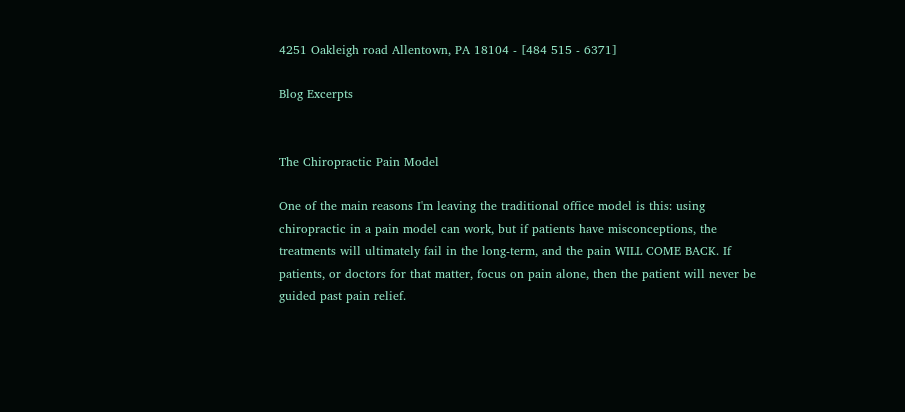4251 Oakleigh road Allentown, PA 18104 - [484 515 - 6371]

Blog Excerpts


The Chiropractic Pain Model

One of the main reasons I'm leaving the traditional office model is this: using chiropractic in a pain model can work, but if patients have misconceptions, the treatments will ultimately fail in the long-term, and the pain WILL COME BACK. If patients, or doctors for that matter, focus on pain alone, then the patient will never be guided past pain relief.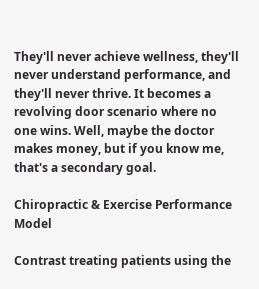They'll never achieve wellness, they'll never understand performance, and they'll never thrive. It becomes a revolving door scenario where no one wins. Well, maybe the doctor makes money, but if you know me, that's a secondary goal.

Chiropractic & Exercise Performance Model

Contrast treating patients using the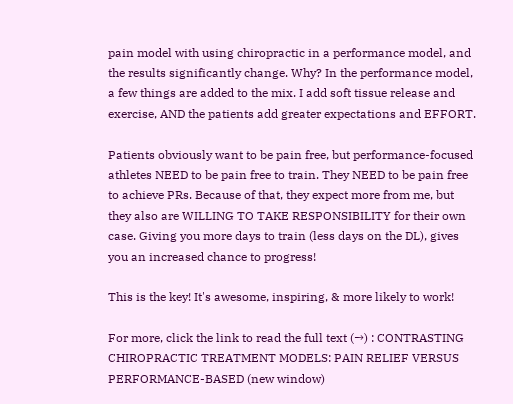pain model with using chiropractic in a performance model, and the results significantly change. Why? In the performance model, a few things are added to the mix. I add soft tissue release and exercise, AND the patients add greater expectations and EFFORT.

Patients obviously want to be pain free, but performance-focused athletes NEED to be pain free to train. They NEED to be pain free to achieve PRs. Because of that, they expect more from me, but they also are WILLING TO TAKE RESPONSIBILITY for their own case. Giving you more days to train (less days on the DL), gives you an increased chance to progress!

This is the key! It's awesome, inspiring, & more likely to work!

For more, click the link to read the full text (→) : CONTRASTING CHIROPRACTIC TREATMENT MODELS: PAIN RELIEF VERSUS PERFORMANCE-BASED (new window)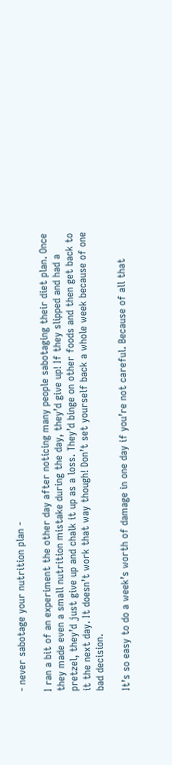- never sabotage your nutrition plan -

I ran a bit of an experiment the other day after noticing many people sabotaging their diet plan. Once they made even a small nutrition mistake during the day, they’d give up! If they slipped and had a pretzel, they’d just give up and chalk it up as a loss. They’d binge on other foods and then get back to it the next day. It doesn’t work that way though! Don’t set yourself back a whole week because of one bad decision.

It’s so easy to do a week’s worth of damage in one day if you’re not careful. Because of all that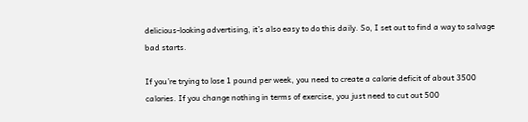delicious-looking advertising, it’s also easy to do this daily. So, I set out to find a way to salvage bad starts.

If you’re trying to lose 1 pound per week, you need to create a calorie deficit of about 3500 calories. If you change nothing in terms of exercise, you just need to cut out 500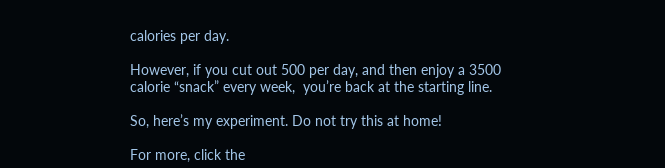calories per day.

However, if you cut out 500 per day, and then enjoy a 3500 calorie “snack” every week,  you’re back at the starting line.

So, here’s my experiment. Do not try this at home!

For more, click the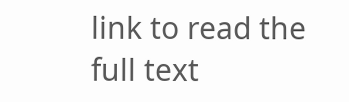link to read the full text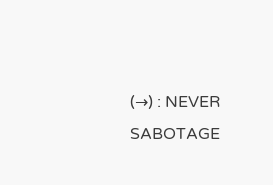(→) : NEVER SABOTAGE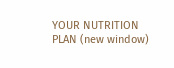YOUR NUTRITION PLAN (new window)